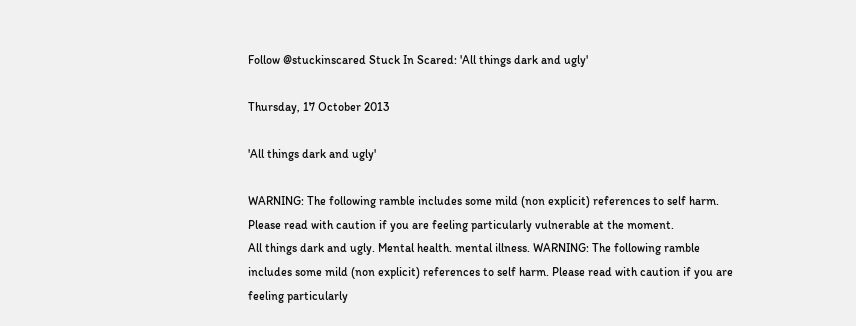Follow @stuckinscared Stuck In Scared: 'All things dark and ugly'

Thursday, 17 October 2013

'All things dark and ugly'

WARNING: The following ramble includes some mild (non explicit) references to self harm. Please read with caution if you are feeling particularly vulnerable at the moment.
All things dark and ugly. Mental health. mental illness. WARNING: The following ramble includes some mild (non explicit) references to self harm. Please read with caution if you are feeling particularly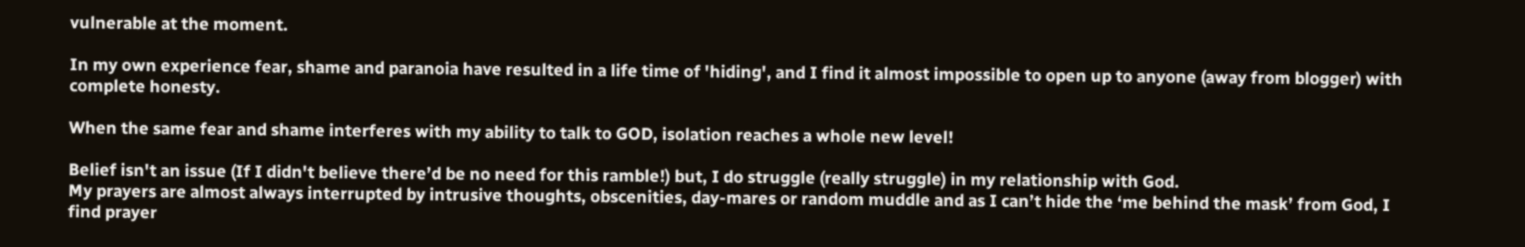vulnerable at the moment.

In my own experience fear, shame and paranoia have resulted in a life time of 'hiding', and I find it almost impossible to open up to anyone (away from blogger) with complete honesty.

When the same fear and shame interferes with my ability to talk to GOD, isolation reaches a whole new level!

Belief isn't an issue (If I didn't believe there’d be no need for this ramble!) but, I do struggle (really struggle) in my relationship with God.
My prayers are almost always interrupted by intrusive thoughts, obscenities, day-mares or random muddle and as I can’t hide the ‘me behind the mask’ from God, I find prayer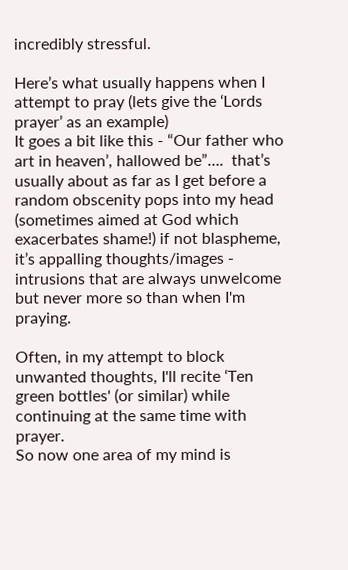incredibly stressful.

Here’s what usually happens when I attempt to pray (lets give the ‘Lords prayer’ as an example)
It goes a bit like this - “Our father who art in heaven’, hallowed be”….  that’s usually about as far as I get before a random obscenity pops into my head (sometimes aimed at God which exacerbates shame!) if not blaspheme, it’s appalling thoughts/images - intrusions that are always unwelcome but never more so than when I'm praying.

Often, in my attempt to block unwanted thoughts, I'll recite ‘Ten green bottles' (or similar) while continuing at the same time with prayer.
So now one area of my mind is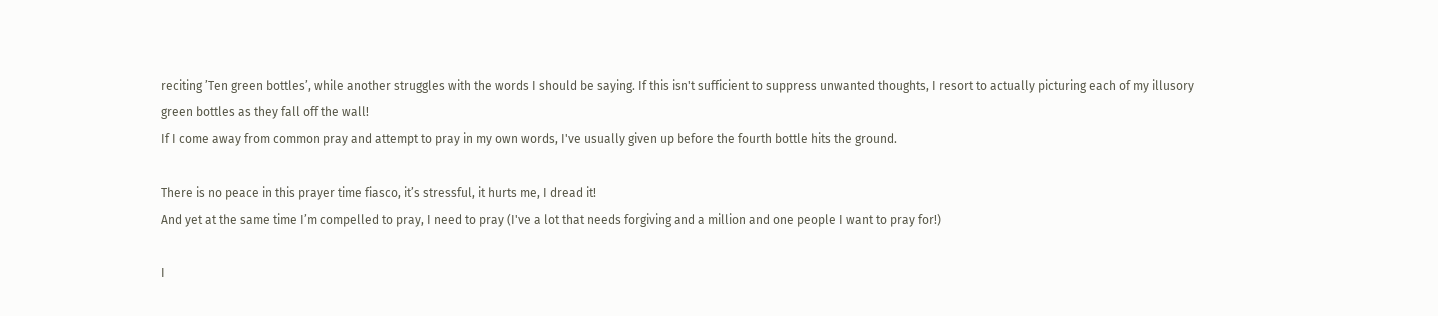reciting ’Ten green bottles’, while another struggles with the words I should be saying. If this isn't sufficient to suppress unwanted thoughts, I resort to actually picturing each of my illusory green bottles as they fall off the wall!
If I come away from common pray and attempt to pray in my own words, I've usually given up before the fourth bottle hits the ground.

There is no peace in this prayer time fiasco, it’s stressful, it hurts me, I dread it!
And yet at the same time I’m compelled to pray, I need to pray (I've a lot that needs forgiving and a million and one people I want to pray for!)

I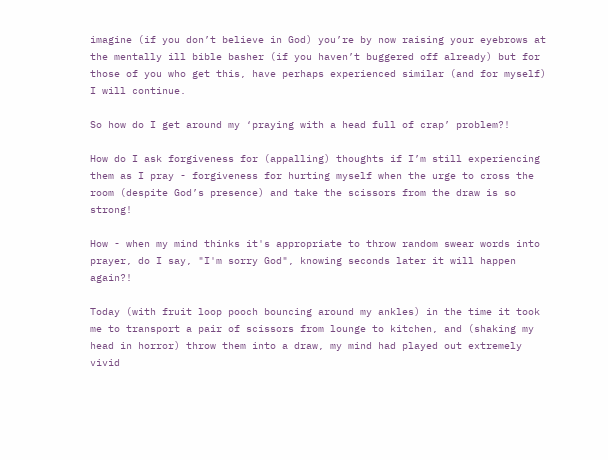imagine (if you don’t believe in God) you’re by now raising your eyebrows at the mentally ill bible basher (if you haven’t buggered off already) but for those of you who get this, have perhaps experienced similar (and for myself) I will continue.

So how do I get around my ‘praying with a head full of crap’ problem?!

How do I ask forgiveness for (appalling) thoughts if I’m still experiencing them as I pray - forgiveness for hurting myself when the urge to cross the room (despite God’s presence) and take the scissors from the draw is so strong!

How - when my mind thinks it's appropriate to throw random swear words into prayer, do I say, "I'm sorry God", knowing seconds later it will happen again?!

Today (with fruit loop pooch bouncing around my ankles) in the time it took me to transport a pair of scissors from lounge to kitchen, and (shaking my head in horror) throw them into a draw, my mind had played out extremely vivid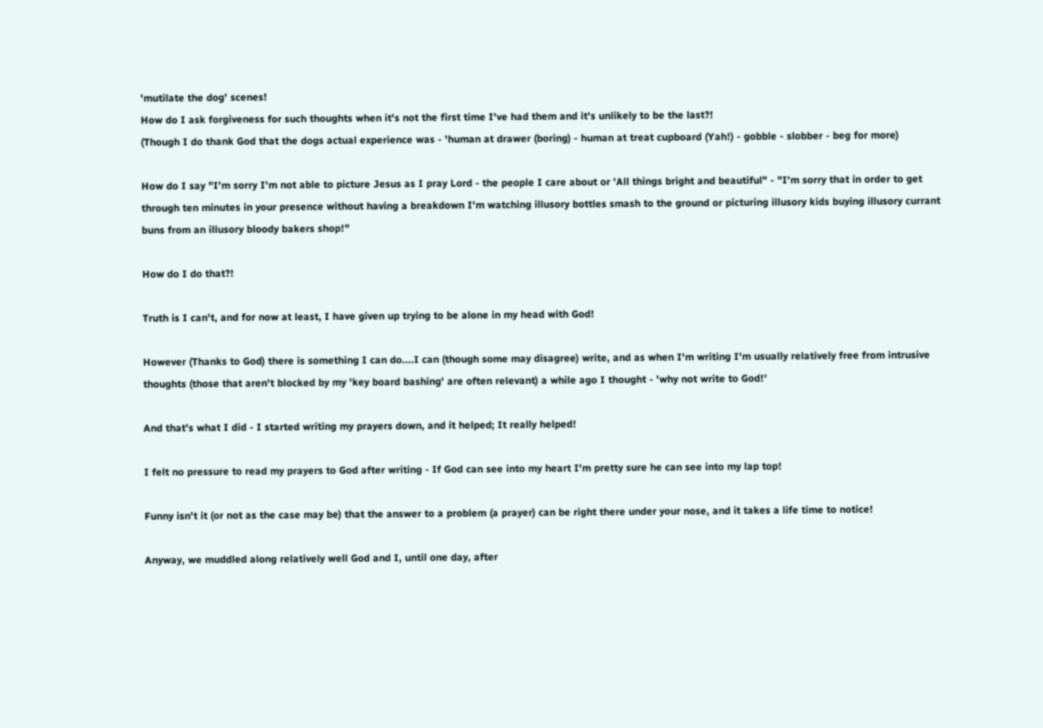'mutilate the dog' scenes!
How do I ask forgiveness for such thoughts when it's not the first time I've had them and it's unlikely to be the last?!
(Though I do thank God that the dogs actual experience was - 'human at drawer (boring) - human at treat cupboard (Yah!) - gobble - slobber - beg for more)

How do I say "I'm sorry I'm not able to picture Jesus as I pray Lord - the people I care about or 'All things bright and beautiful" - "I'm sorry that in order to get through ten minutes in your presence without having a breakdown I'm watching illusory bottles smash to the ground or picturing illusory kids buying illusory currant buns from an illusory bloody bakers shop!"

How do I do that?!

Truth is I can't, and for now at least, I have given up trying to be alone in my head with God!

However (Thanks to God) there is something I can do....I can (though some may disagree) write, and as when I'm writing I'm usually relatively free from intrusive thoughts (those that aren't blocked by my 'key board bashing' are often relevant) a while ago I thought - 'why not write to God!'

And that's what I did - I started writing my prayers down, and it helped; It really helped!

I felt no pressure to read my prayers to God after writing - If God can see into my heart I'm pretty sure he can see into my lap top!

Funny isn't it (or not as the case may be) that the answer to a problem (a prayer) can be right there under your nose, and it takes a life time to notice!

Anyway, we muddled along relatively well God and I, until one day, after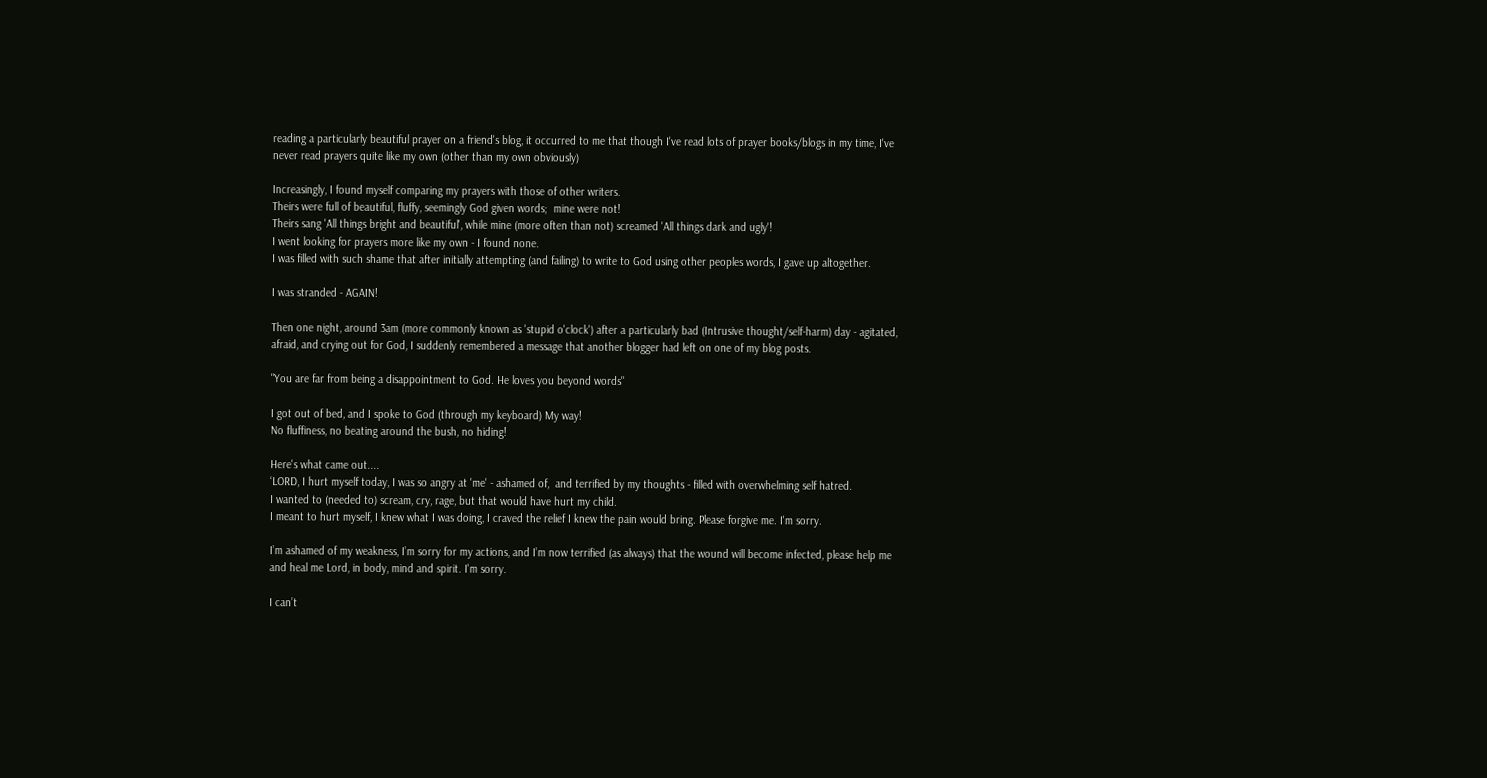reading a particularly beautiful prayer on a friend's blog, it occurred to me that though I've read lots of prayer books/blogs in my time, I've never read prayers quite like my own (other than my own obviously)

Increasingly, I found myself comparing my prayers with those of other writers.
Theirs were full of beautiful, fluffy, seemingly God given words;  mine were not!
Theirs sang 'All things bright and beautiful', while mine (more often than not) screamed 'All things dark and ugly'!
I went looking for prayers more like my own - I found none.
I was filled with such shame that after initially attempting (and failing) to write to God using other peoples words, I gave up altogether.

I was stranded - AGAIN!

Then one night, around 3am (more commonly known as 'stupid o'clock') after a particularly bad (Intrusive thought/self-harm) day - agitated, afraid, and crying out for God, I suddenly remembered a message that another blogger had left on one of my blog posts.

"You are far from being a disappointment to God. He loves you beyond words"

I got out of bed, and I spoke to God (through my keyboard) My way!
No fluffiness, no beating around the bush, no hiding!

Here's what came out....
‘LORD, I hurt myself today, I was so angry at 'me' - ashamed of,  and terrified by my thoughts - filled with overwhelming self hatred.
I wanted to (needed to) scream, cry, rage, but that would have hurt my child.
I meant to hurt myself, I knew what I was doing, I craved the relief I knew the pain would bring. Please forgive me. I'm sorry.

I’m ashamed of my weakness, I’m sorry for my actions, and I’m now terrified (as always) that the wound will become infected, please help me and heal me Lord, in body, mind and spirit. I'm sorry.

I can’t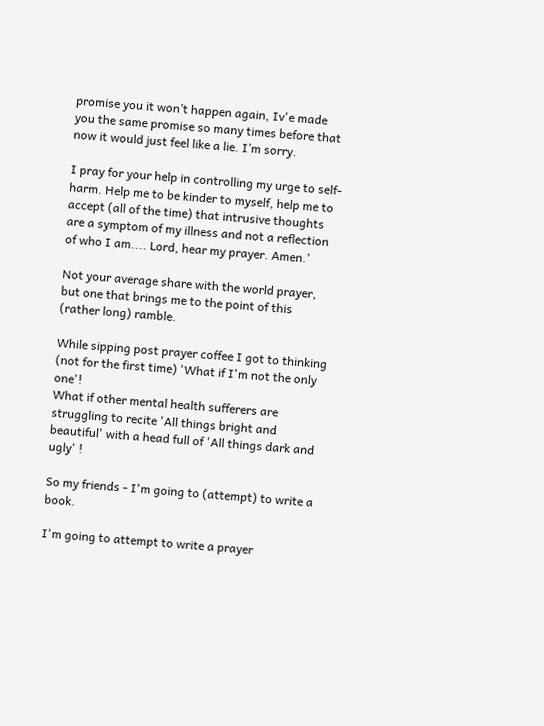promise you it won’t happen again, Iv'e made you the same promise so many times before that now it would just feel like a lie. I’m sorry.

I pray for your help in controlling my urge to self-harm. Help me to be kinder to myself, help me to accept (all of the time) that intrusive thoughts are a symptom of my illness and not a reflection of who I am.... Lord, hear my prayer. Amen.’

Not your average share with the world prayer, but one that brings me to the point of this (rather long) ramble.

While sipping post prayer coffee I got to thinking (not for the first time) 'What if I'm not the only one'!
What if other mental health sufferers are struggling to recite 'All things bright and beautiful' with a head full of 'All things dark and ugly' !

So my friends - I'm going to (attempt) to write a book.

I'm going to attempt to write a prayer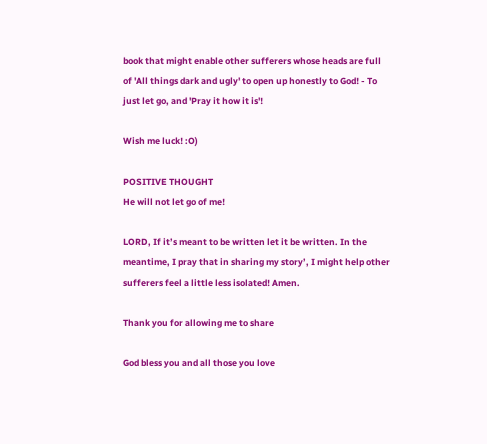book that might enable other sufferers whose heads are full of 'All things dark and ugly' to open up honestly to God! - To just let go, and 'Pray it how it is'!

Wish me luck! :O)

POSITIVE THOUGHT
He will not let go of me!

LORD, If it’s meant to be written let it be written. In the meantime, I pray that in sharing my story’, I might help other sufferers feel a little less isolated! Amen.

Thank you for allowing me to share

God bless you and all those you love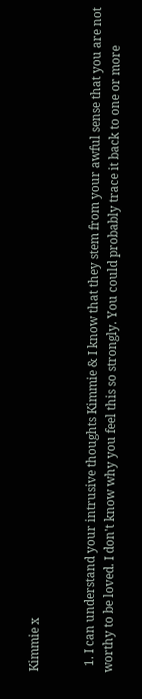Kimmie x


  1. I can understand your intrusive thoughts Kimmie & I know that they stem from your awful sense that you are not worthy to be loved. I don't know why you feel this so strongly. You could probably trace it back to one or more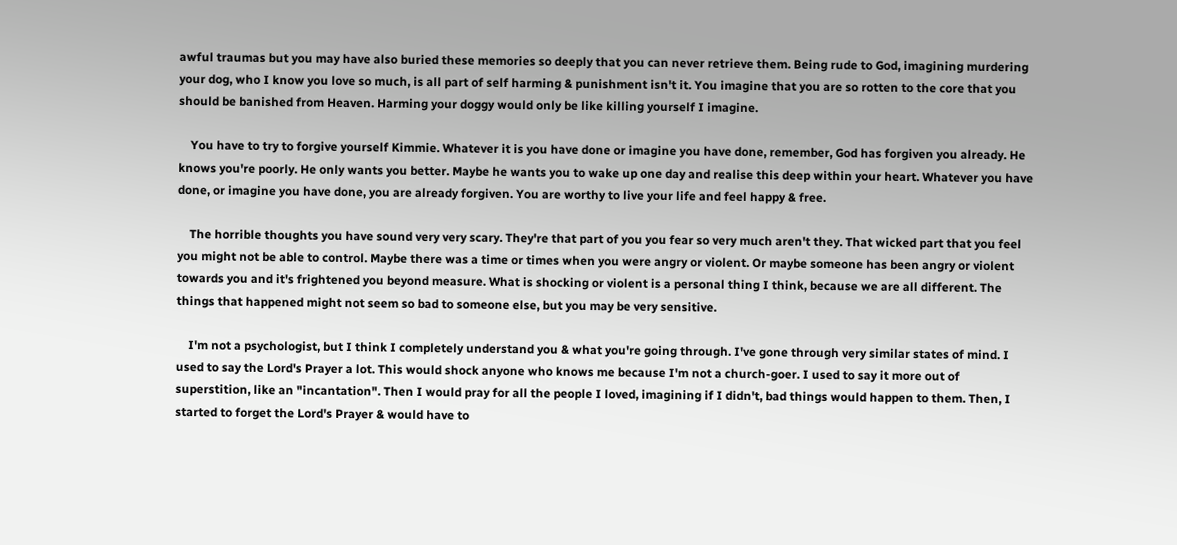awful traumas but you may have also buried these memories so deeply that you can never retrieve them. Being rude to God, imagining murdering your dog, who I know you love so much, is all part of self harming & punishment isn't it. You imagine that you are so rotten to the core that you should be banished from Heaven. Harming your doggy would only be like killing yourself I imagine.

    You have to try to forgive yourself Kimmie. Whatever it is you have done or imagine you have done, remember, God has forgiven you already. He knows you're poorly. He only wants you better. Maybe he wants you to wake up one day and realise this deep within your heart. Whatever you have done, or imagine you have done, you are already forgiven. You are worthy to live your life and feel happy & free.

    The horrible thoughts you have sound very very scary. They're that part of you you fear so very much aren't they. That wicked part that you feel you might not be able to control. Maybe there was a time or times when you were angry or violent. Or maybe someone has been angry or violent towards you and it's frightened you beyond measure. What is shocking or violent is a personal thing I think, because we are all different. The things that happened might not seem so bad to someone else, but you may be very sensitive.

    I'm not a psychologist, but I think I completely understand you & what you're going through. I've gone through very similar states of mind. I used to say the Lord's Prayer a lot. This would shock anyone who knows me because I'm not a church-goer. I used to say it more out of superstition, like an "incantation". Then I would pray for all the people I loved, imagining if I didn't, bad things would happen to them. Then, I started to forget the Lord's Prayer & would have to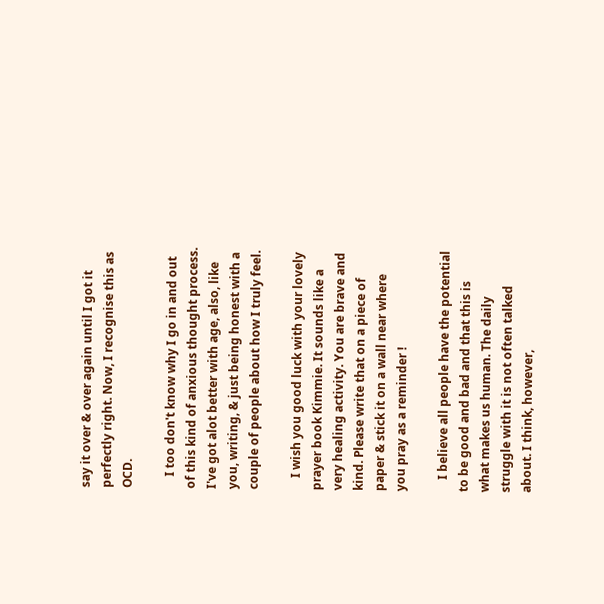say it over & over again until I got it perfectly right. Now, I recognise this as OCD.

    I too don't know why I go in and out of this kind of anxious thought process. I've got alot better with age, also, like you, writing, & just being honest with a couple of people about how I truly feel.

    I wish you good luck with your lovely prayer book Kimmie. It sounds like a very healing activity. You are brave and kind. Please write that on a piece of paper & stick it on a wall near where you pray as a reminder !

    I believe all people have the potential to be good and bad and that this is what makes us human. The daily struggle with it is not often talked about. I think, however,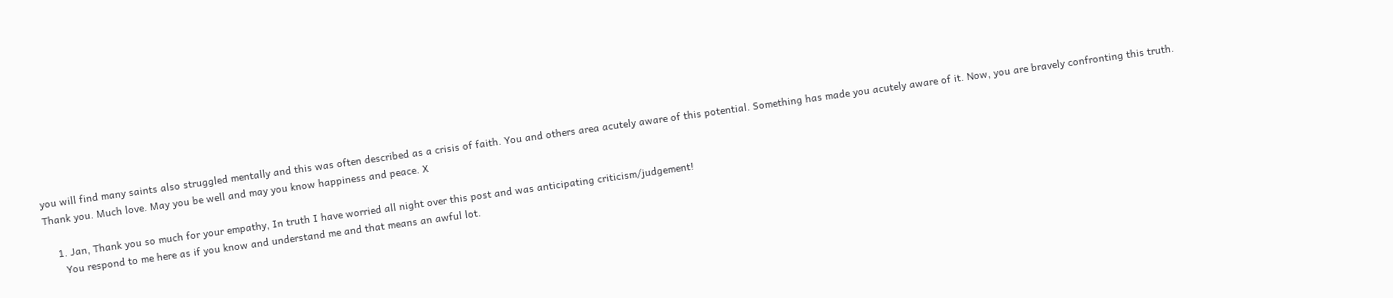you will find many saints also struggled mentally and this was often described as a crisis of faith. You and others area acutely aware of this potential. Something has made you acutely aware of it. Now, you are bravely confronting this truth. Thank you. Much love. May you be well and may you know happiness and peace. X

    1. Jan, Thank you so much for your empathy, In truth I have worried all night over this post and was anticipating criticism/judgement!
      You respond to me here as if you know and understand me and that means an awful lot.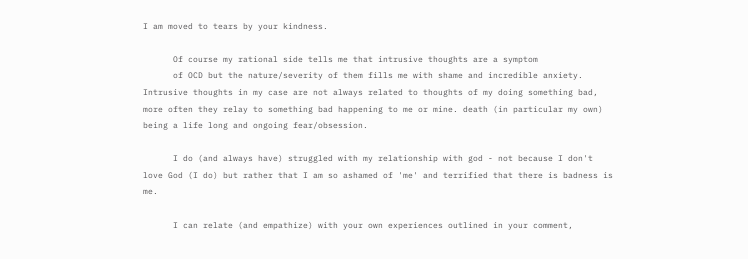I am moved to tears by your kindness.

      Of course my rational side tells me that intrusive thoughts are a symptom
      of OCD but the nature/severity of them fills me with shame and incredible anxiety. Intrusive thoughts in my case are not always related to thoughts of my doing something bad, more often they relay to something bad happening to me or mine. death (in particular my own) being a life long and ongoing fear/obsession.

      I do (and always have) struggled with my relationship with god - not because I don't love God (I do) but rather that I am so ashamed of 'me' and terrified that there is badness is me.

      I can relate (and empathize) with your own experiences outlined in your comment,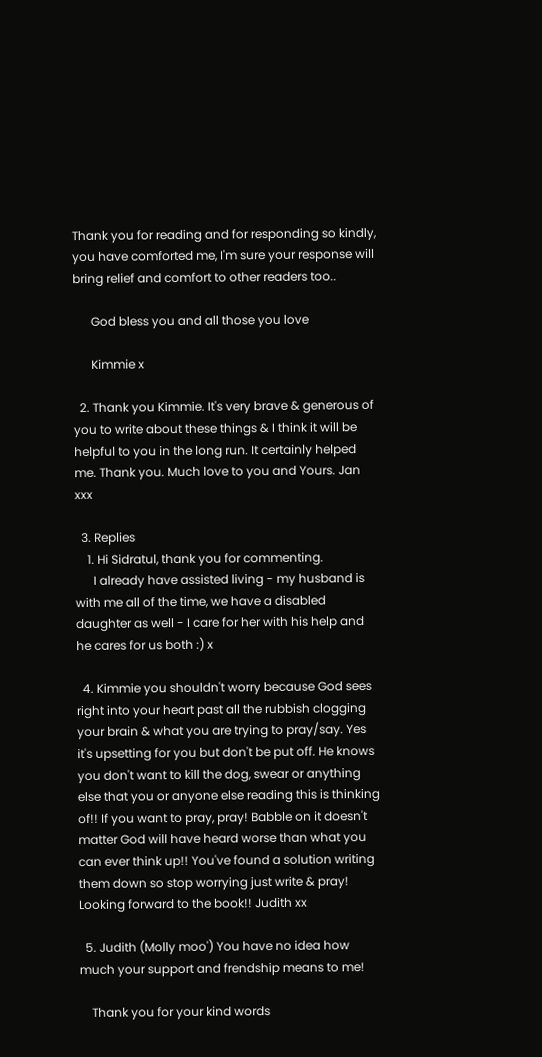Thank you for reading and for responding so kindly, you have comforted me, I'm sure your response will bring relief and comfort to other readers too..

      God bless you and all those you love

      Kimmie x

  2. Thank you Kimmie. It's very brave & generous of you to write about these things & I think it will be helpful to you in the long run. It certainly helped me. Thank you. Much love to you and Yours. Jan xxx

  3. Replies
    1. Hi Sidratul, thank you for commenting.
      I already have assisted living - my husband is with me all of the time, we have a disabled daughter as well - I care for her with his help and he cares for us both :) x

  4. Kimmie you shouldn't worry because God sees right into your heart past all the rubbish clogging your brain & what you are trying to pray/say. Yes it's upsetting for you but don't be put off. He knows you don't want to kill the dog, swear or anything else that you or anyone else reading this is thinking of!! If you want to pray, pray! Babble on it doesn't matter God will have heard worse than what you can ever think up!! You've found a solution writing them down so stop worrying just write & pray! Looking forward to the book!! Judith xx

  5. Judith (Molly moo') You have no idea how much your support and frendship means to me!

    Thank you for your kind words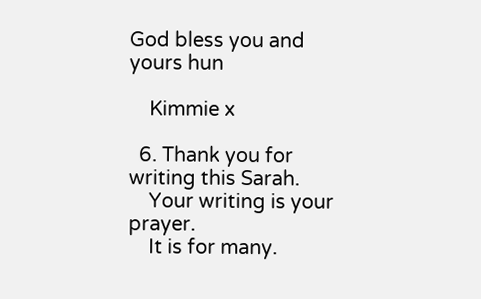God bless you and yours hun

    Kimmie x

  6. Thank you for writing this Sarah.
    Your writing is your prayer.
    It is for many.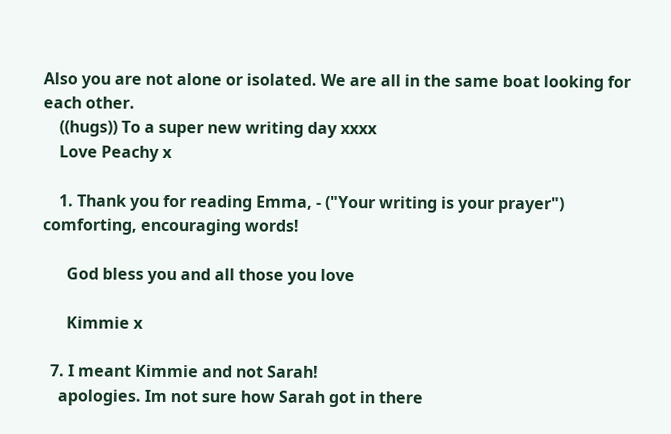Also you are not alone or isolated. We are all in the same boat looking for each other.
    ((hugs)) To a super new writing day xxxx
    Love Peachy x

    1. Thank you for reading Emma, - ("Your writing is your prayer") comforting, encouraging words!

      God bless you and all those you love

      Kimmie x

  7. I meant Kimmie and not Sarah!
    apologies. Im not sure how Sarah got in there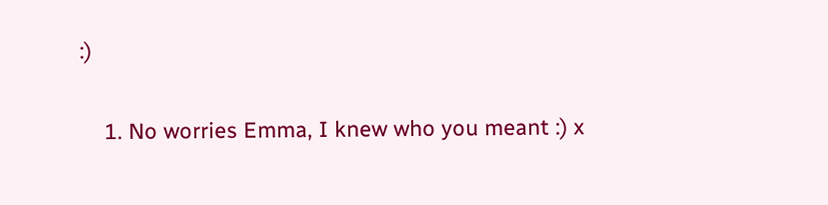:)

    1. No worries Emma, I knew who you meant :) x